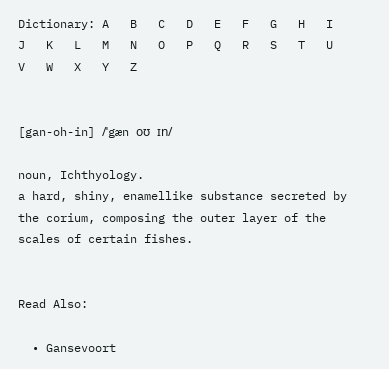Dictionary: A   B   C   D   E   F   G   H   I   J   K   L   M   N   O   P   Q   R   S   T   U   V   W   X   Y   Z


[gan-oh-in] /ˈgæn oʊ ɪn/

noun, Ichthyology.
a hard, shiny, enamellike substance secreted by the corium, composing the outer layer of the scales of certain fishes.


Read Also:

  • Gansevoort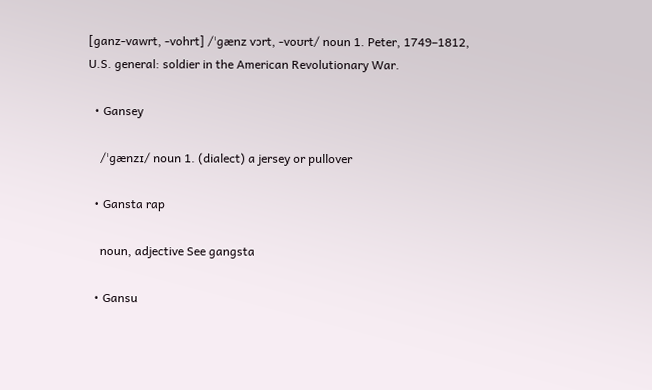[ganz-vawrt, -vohrt] /ˈgænz vɔrt, -voʊrt/ noun 1. Peter, 1749–1812, U.S. general: soldier in the American Revolutionary War.

  • Gansey

    /ˈɡænzɪ/ noun 1. (dialect) a jersey or pullover

  • Gansta rap

    noun, adjective See gangsta

  • Gansu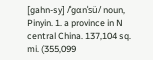[gahn-sy] /ˈgɑnˈsü/ noun, Pinyin. 1. a province in N central China. 137,104 sq. mi. (355,099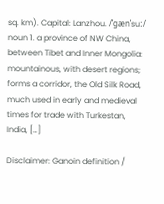sq. km). Capital: Lanzhou. /ˈɡænˈsuː/ noun 1. a province of NW China, between Tibet and Inner Mongolia: mountainous, with desert regions; forms a corridor, the Old Silk Road, much used in early and medieval times for trade with Turkestan, India, […]

Disclaimer: Ganoin definition /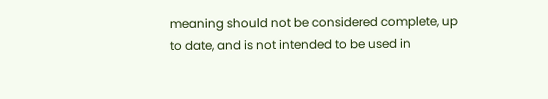meaning should not be considered complete, up to date, and is not intended to be used in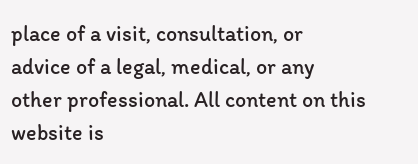place of a visit, consultation, or advice of a legal, medical, or any other professional. All content on this website is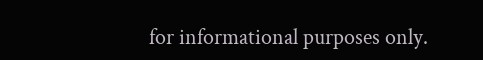for informational purposes only.